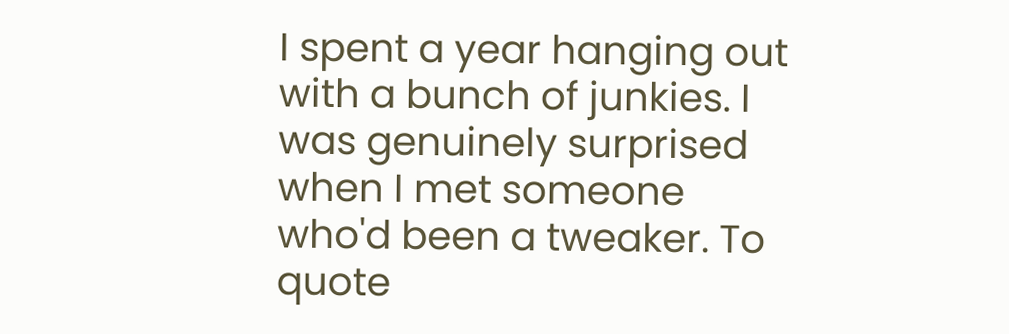I spent a year hanging out with a bunch of junkies. I was genuinely surprised when I met someone who'd been a tweaker. To quote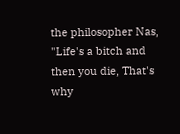the philosopher Nas, "Life's a bitch and then you die, That's why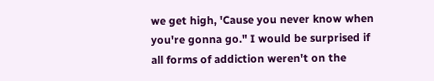we get high, 'Cause you never know when you're gonna go." I would be surprised if all forms of addiction weren't on the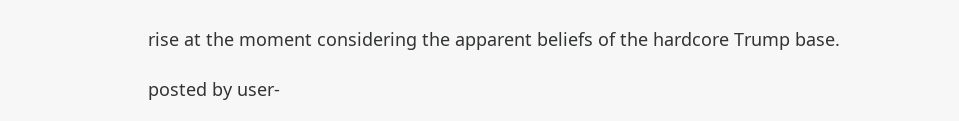rise at the moment considering the apparent beliefs of the hardcore Trump base.

posted by user-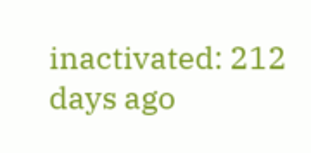inactivated: 212 days ago